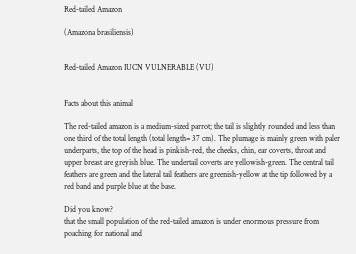Red-tailed Amazon

(Amazona brasiliensis)


Red-tailed Amazon IUCN VULNERABLE (VU)


Facts about this animal

The red-tailed amazon is a medium-sized parrot; the tail is slightly rounded and less than one third of the total length (total length= 37 cm). The plumage is mainly green with paler underparts, the top of the head is pinkish-red, the cheeks, chin, ear coverts, throat and upper breast are greyish blue. The undertail coverts are yellowish-green. The central tail feathers are green and the lateral tail feathers are greenish-yellow at the tip followed by a red band and purple blue at the base.

Did you know?
that the small population of the red-tailed amazon is under enormous pressure from poaching for national and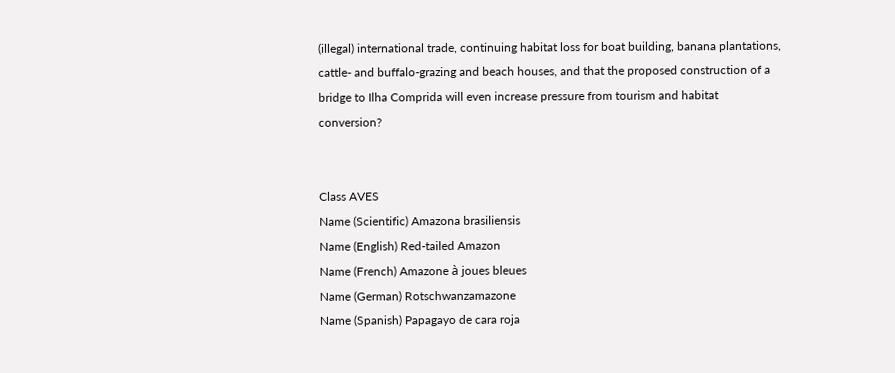(illegal) international trade, continuing habitat loss for boat building, banana plantations, cattle- and buffalo-grazing and beach houses, and that the proposed construction of a bridge to Ilha Comprida will even increase pressure from tourism and habitat conversion?


Class AVES
Name (Scientific) Amazona brasiliensis
Name (English) Red-tailed Amazon
Name (French) Amazone à joues bleues
Name (German) Rotschwanzamazone
Name (Spanish) Papagayo de cara roja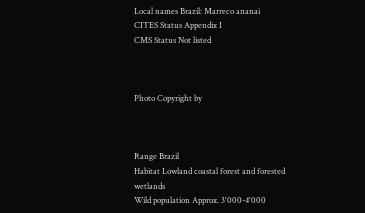Local names Brazil: Marreco ananai
CITES Status Appendix I
CMS Status Not listed



Photo Copyright by



Range Brazil
Habitat Lowland coastal forest and forested wetlands
Wild population Approx. 3'000-4'000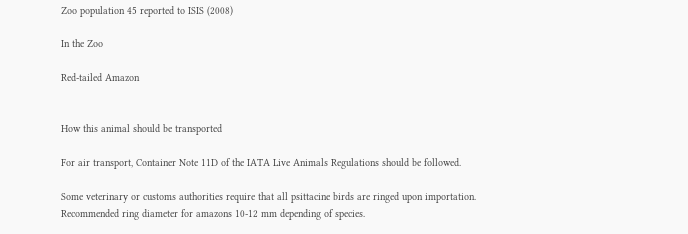Zoo population 45 reported to ISIS (2008)

In the Zoo

Red-tailed Amazon


How this animal should be transported

For air transport, Container Note 11D of the IATA Live Animals Regulations should be followed.

Some veterinary or customs authorities require that all psittacine birds are ringed upon importation. Recommended ring diameter for amazons 10-12 mm depending of species.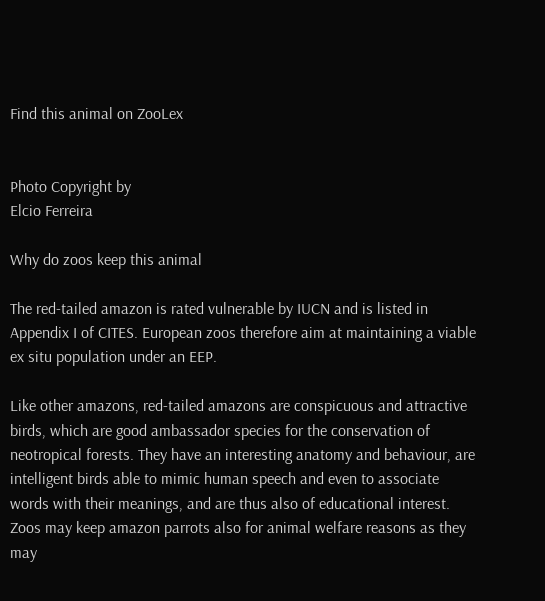Find this animal on ZooLex


Photo Copyright by
Elcio Ferreira

Why do zoos keep this animal

The red-tailed amazon is rated vulnerable by IUCN and is listed in Appendix I of CITES. European zoos therefore aim at maintaining a viable ex situ population under an EEP.

Like other amazons, red-tailed amazons are conspicuous and attractive birds, which are good ambassador species for the conservation of neotropical forests. They have an interesting anatomy and behaviour, are intelligent birds able to mimic human speech and even to associate words with their meanings, and are thus also of educational interest. Zoos may keep amazon parrots also for animal welfare reasons as they may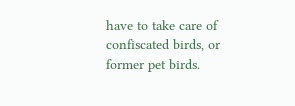have to take care of confiscated birds, or former pet birds.